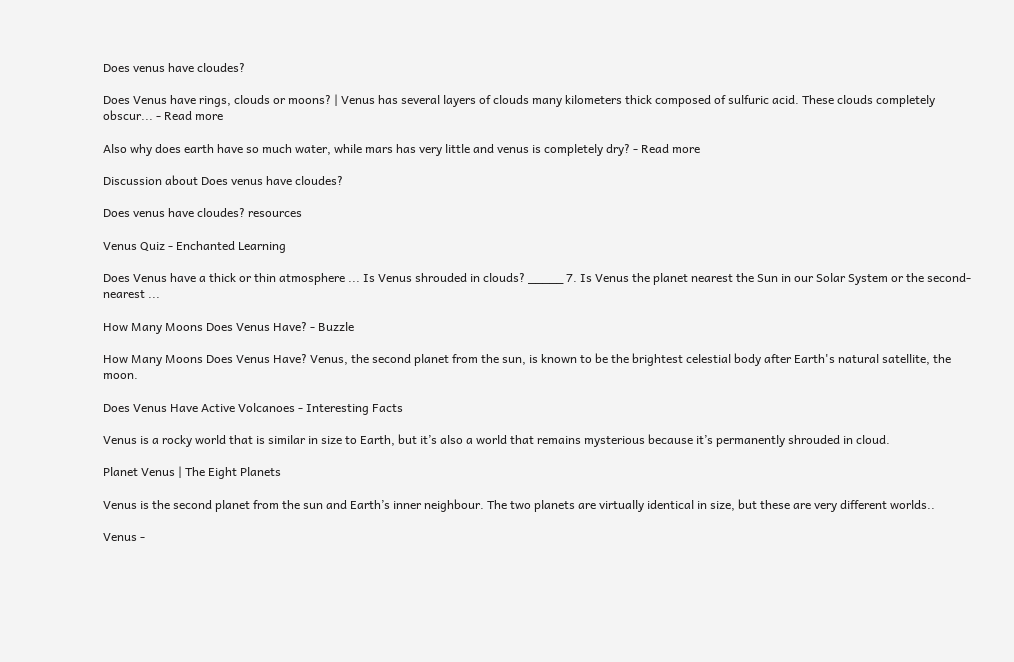Does venus have cloudes?

Does Venus have rings, clouds or moons? | Venus has several layers of clouds many kilometers thick composed of sulfuric acid. These clouds completely obscur... - Read more

Also why does earth have so much water, while mars has very little and venus is completely dry? - Read more

Discussion about Does venus have cloudes?

Does venus have cloudes? resources

Venus Quiz - Enchanted Learning

Does Venus have a thick or thin atmosphere ... Is Venus shrouded in clouds? _____ 7. Is Venus the planet nearest the Sun in our Solar System or the second-nearest ...

How Many Moons Does Venus Have? - Buzzle

How Many Moons Does Venus Have? Venus, the second planet from the sun, is known to be the brightest celestial body after Earth's natural satellite, the moon.

Does Venus Have Active Volcanoes - Interesting Facts

Venus is a rocky world that is similar in size to Earth, but it’s also a world that remains mysterious because it’s permanently shrouded in cloud.

Planet Venus | The Eight Planets

Venus is the second planet from the sun and Earth’s inner neighbour. The two planets are virtually identical in size, but these are very different worlds..

Venus -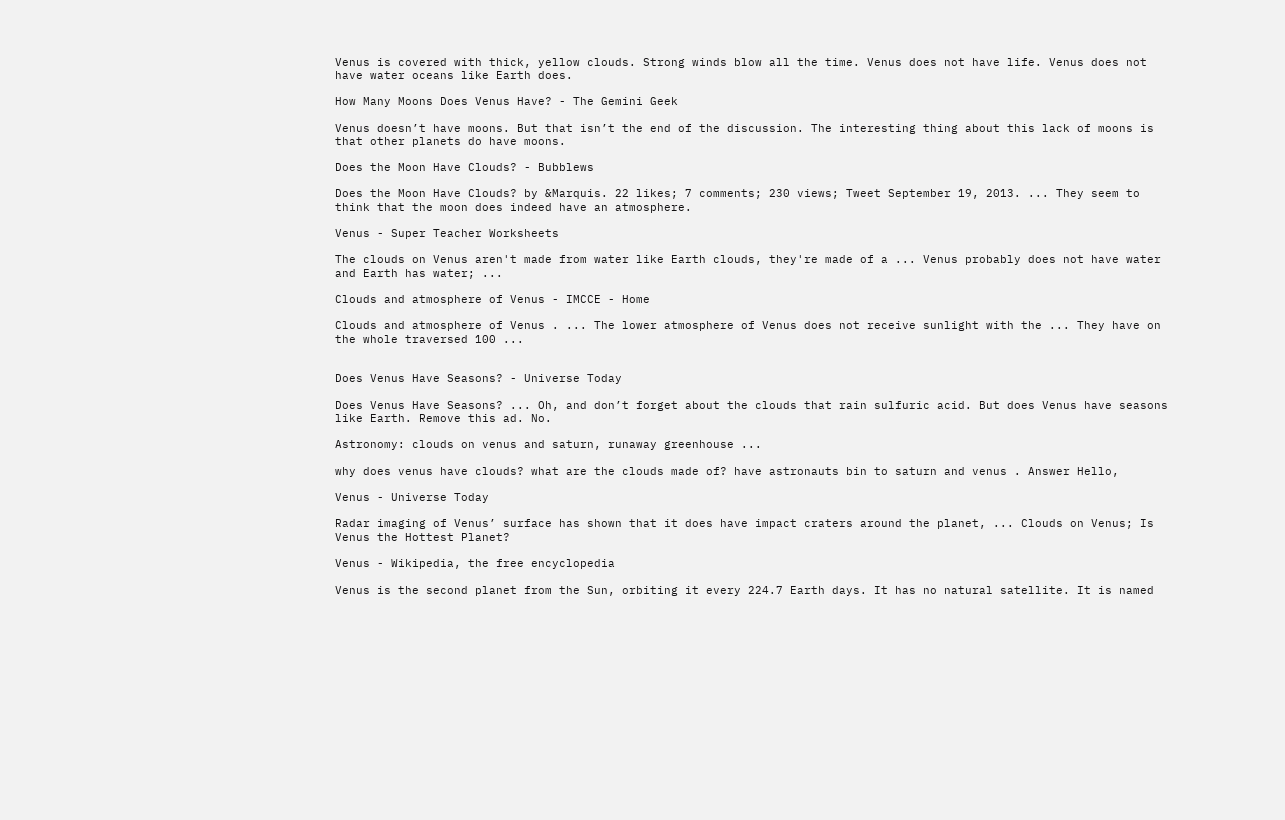Venus is covered with thick, yellow clouds. Strong winds blow all the time. Venus does not have life. Venus does not have water oceans like Earth does.

How Many Moons Does Venus Have? - The Gemini Geek

Venus doesn’t have moons. But that isn’t the end of the discussion. The interesting thing about this lack of moons is that other planets do have moons.

Does the Moon Have Clouds? - Bubblews

Does the Moon Have Clouds? by &Marquis. 22 likes; 7 comments; 230 views; Tweet September 19, 2013. ... They seem to think that the moon does indeed have an atmosphere.

Venus - Super Teacher Worksheets

The clouds on Venus aren't made from water like Earth clouds, they're made of a ... Venus probably does not have water and Earth has water; ...

Clouds and atmosphere of Venus - IMCCE - Home

Clouds and atmosphere of Venus . ... The lower atmosphere of Venus does not receive sunlight with the ... They have on the whole traversed 100 ...


Does Venus Have Seasons? - Universe Today

Does Venus Have Seasons? ... Oh, and don’t forget about the clouds that rain sulfuric acid. But does Venus have seasons like Earth. Remove this ad. No.

Astronomy: clouds on venus and saturn, runaway greenhouse ...

why does venus have clouds? what are the clouds made of? have astronauts bin to saturn and venus . Answer Hello,

Venus - Universe Today

Radar imaging of Venus’ surface has shown that it does have impact craters around the planet, ... Clouds on Venus; Is Venus the Hottest Planet?

Venus - Wikipedia, the free encyclopedia

Venus is the second planet from the Sun, orbiting it every 224.7 Earth days. It has no natural satellite. It is named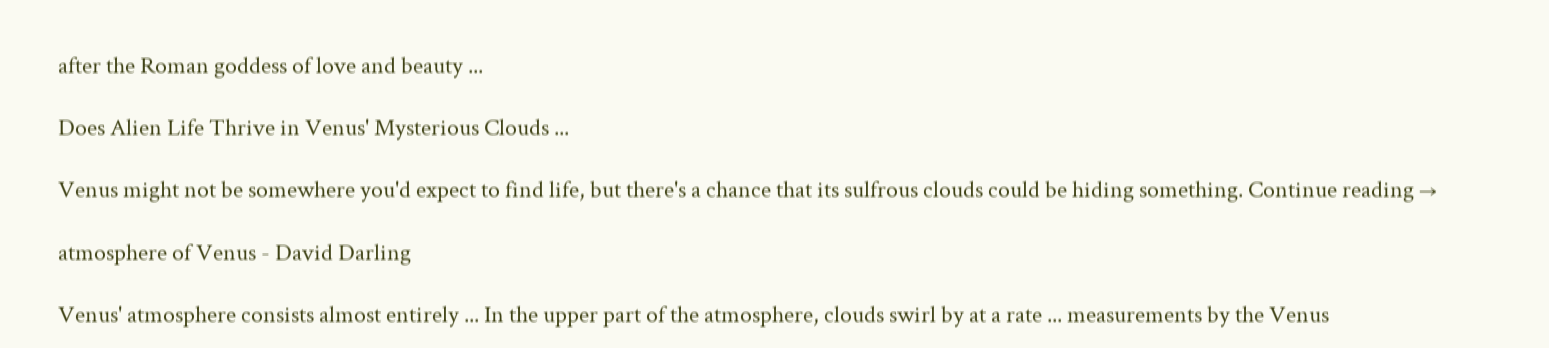after the Roman goddess of love and beauty ...

Does Alien Life Thrive in Venus' Mysterious Clouds ...

Venus might not be somewhere you'd expect to find life, but there's a chance that its sulfrous clouds could be hiding something. Continue reading →

atmosphere of Venus - David Darling

Venus' atmosphere consists almost entirely ... In the upper part of the atmosphere, clouds swirl by at a rate ... measurements by the Venus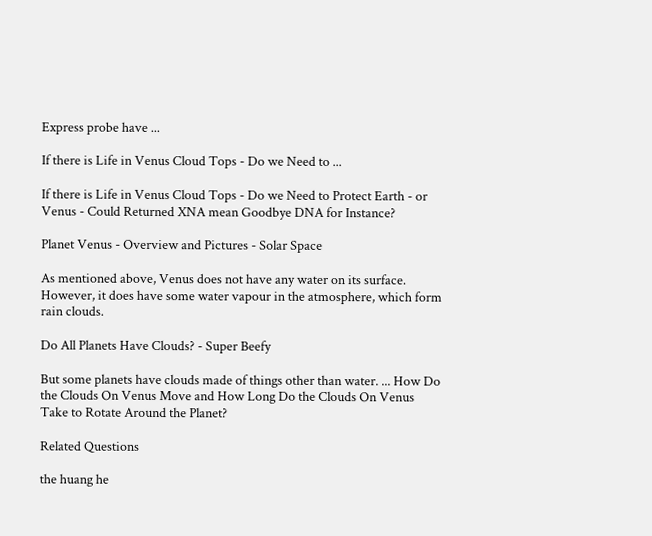Express probe have ...

If there is Life in Venus Cloud Tops - Do we Need to ...

If there is Life in Venus Cloud Tops - Do we Need to Protect Earth - or Venus - Could Returned XNA mean Goodbye DNA for Instance?

Planet Venus - Overview and Pictures - Solar Space

As mentioned above, Venus does not have any water on its surface. However, it does have some water vapour in the atmosphere, which form rain clouds.

Do All Planets Have Clouds? - Super Beefy

But some planets have clouds made of things other than water. ... How Do the Clouds On Venus Move and How Long Do the Clouds On Venus Take to Rotate Around the Planet?

Related Questions

the huang he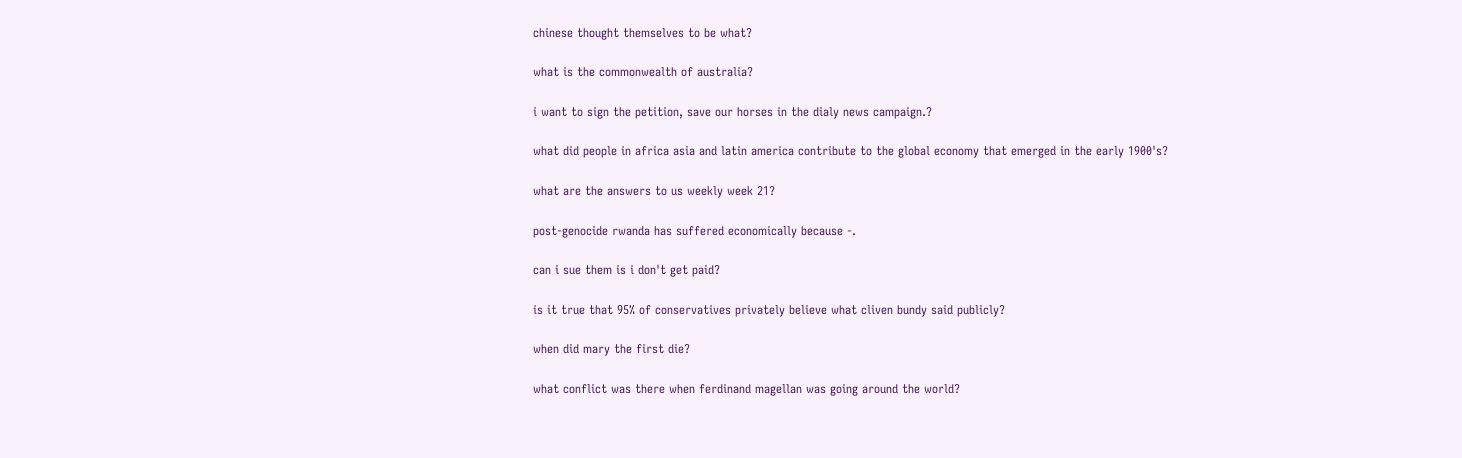chinese thought themselves to be what?

what is the commonwealth of australia?

i want to sign the petition, save our horses in the dialy news campaign.?

what did people in africa asia and latin america contribute to the global economy that emerged in the early 1900's?

what are the answers to us weekly week 21?

post-genocide rwanda has suffered economically because -.

can i sue them is i don't get paid?

is it true that 95% of conservatives privately believe what cliven bundy said publicly?

when did mary the first die?

what conflict was there when ferdinand magellan was going around the world?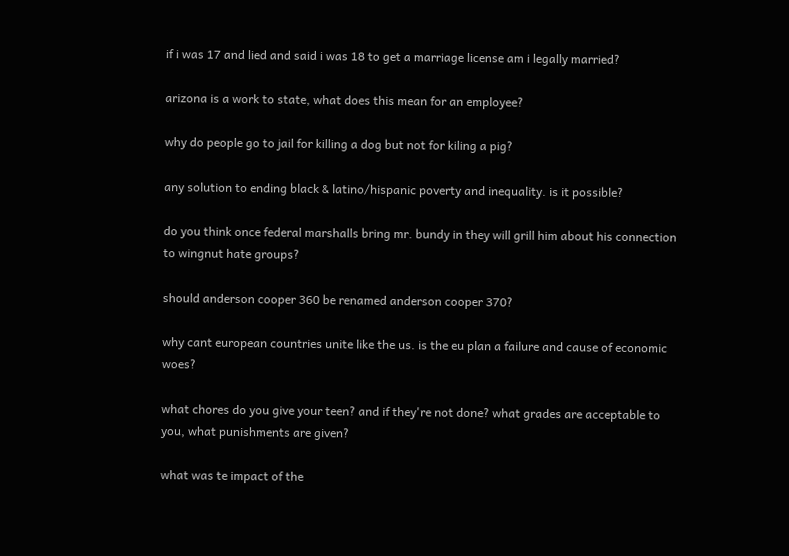if i was 17 and lied and said i was 18 to get a marriage license am i legally married?

arizona is a work to state, what does this mean for an employee?

why do people go to jail for killing a dog but not for kiling a pig?

any solution to ending black & latino/hispanic poverty and inequality. is it possible?

do you think once federal marshalls bring mr. bundy in they will grill him about his connection to wingnut hate groups?

should anderson cooper 360 be renamed anderson cooper 370?

why cant european countries unite like the us. is the eu plan a failure and cause of economic woes?

what chores do you give your teen? and if they're not done? what grades are acceptable to you, what punishments are given?

what was te impact of the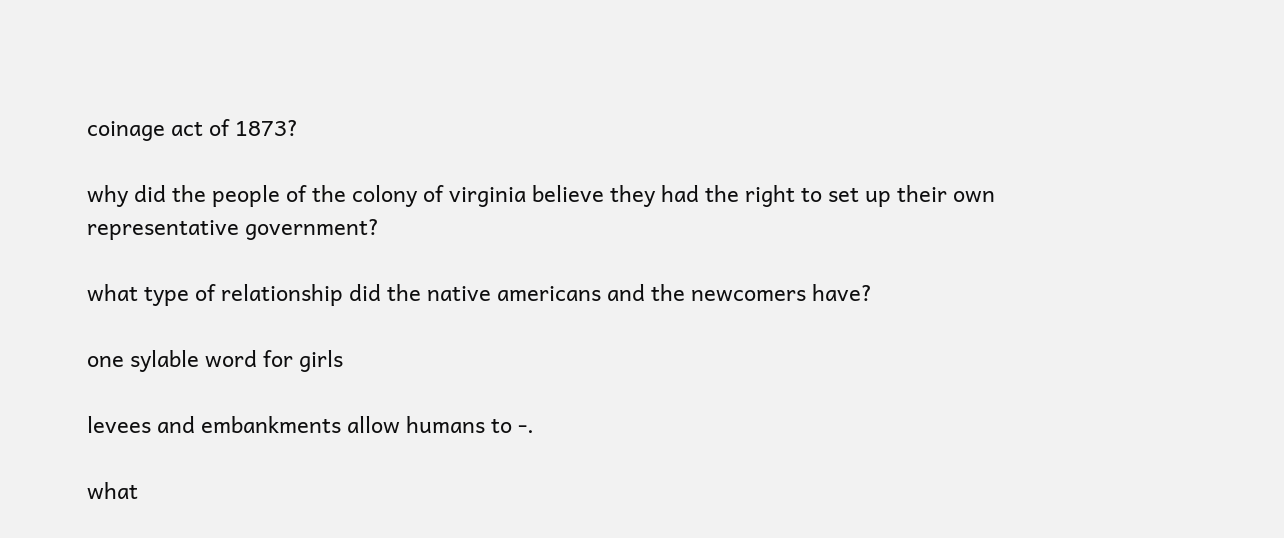coinage act of 1873?

why did the people of the colony of virginia believe they had the right to set up their own representative government?

what type of relationship did the native americans and the newcomers have?

one sylable word for girls

levees and embankments allow humans to -.

what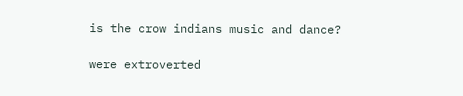is the crow indians music and dance?

were extroverted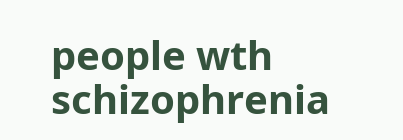people wth schizophrenia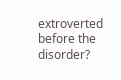extroverted before the disorder?